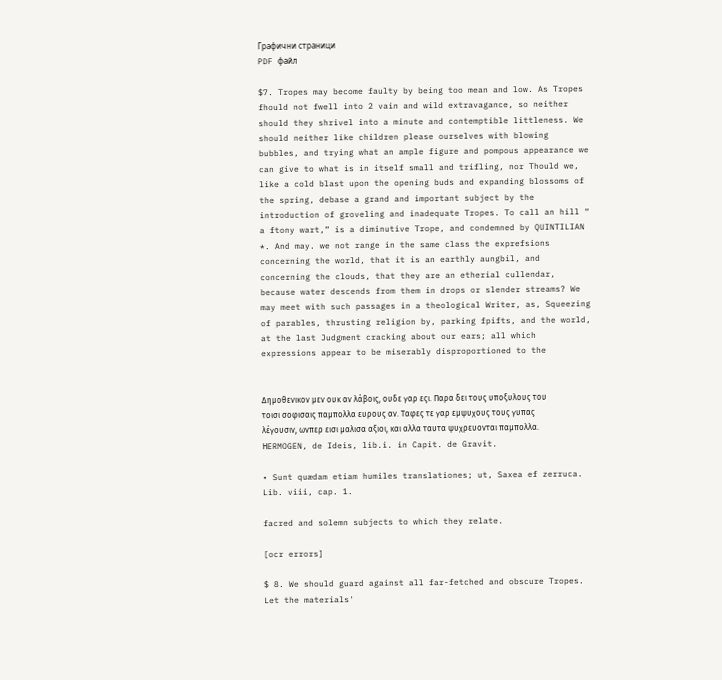Графични страници
PDF файл

$7. Tropes may become faulty by being too mean and low. As Tropes fhould not fwell into 2 vain and wild extravagance, so neither should they shrivel into a minute and contemptible littleness. We should neither like children please ourselves with blowing bubbles, and trying what an ample figure and pompous appearance we can give to what is in itself small and trifling, nor Thould we, like a cold blast upon the opening buds and expanding blossoms of the spring, debase a grand and important subject by the introduction of groveling and inadequate Tropes. To call an hill “ a ftony wart,” is a diminutive Trope, and condemned by QUINTILIAN *. And may. we not range in the same class the exprefsions concerning the world, that it is an earthly aungbil, and concerning the clouds, that they are an etherial cullendar, because water descends from them in drops or slender streams? We may meet with such passages in a theological Writer, as, Squeezing of parables, thrusting religion by, parking fpifts, and the world, at the last Judgment cracking about our ears; all which expressions appear to be miserably disproportioned to the


Δημοθενικον μεν ουκ αν λάβοις, ουδε γαρ εςι. Παρα δει τους υποξυλους του τοισι σοφισαις παμπολλα ευρους αν. Ταφες τε γαρ εμψυχους τους γυπας λέγουσιν, ωνπερ εισι μαλισα αξιοι, και αλλα ταυτα ψυχρευονται παμπολλα. ΗERMOGEN, de Ideis, lib.i. in Capit. de Gravit.

• Sunt quædam etiam humiles translationes; ut, Saxea ef zerruca. Lib. viii, cap. 1.

facred and solemn subjects to which they relate.

[ocr errors]

$ 8. We should guard against all far-fetched and obscure Tropes. Let the materials'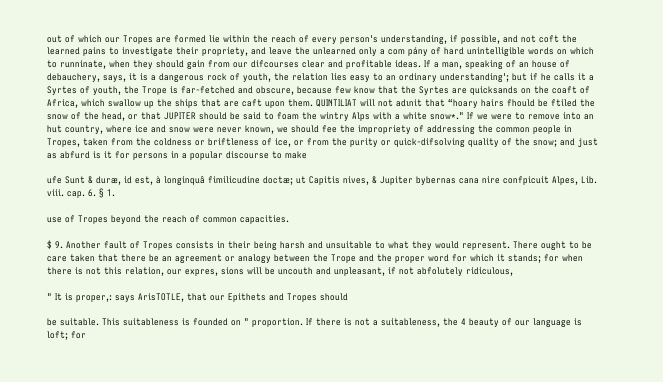out of which our Tropes are formed lie within the reach of every person's understanding, if possible, and not coft the learned pains to investigate their propriety, and leave the unlearned only a com pány of hard unintelligible words on which to runninate, when they should gain from our difcourses clear and profitable ideas. If a man, speaking of an house of debauchery, says, it is a dangerous rock of youth, the relation lies easy to an ordinary understanding'; but if he calls it a Syrtes of youth, the Trope is far-fetched and obscure, because few know that the Syrtes are quicksands on the coaft of Africa, which swallow up the ships that are caft upon them. QUINTILIAT will not adınit that “hoary hairs fhould be ftiled the snow of the head, or that JUPITER should be said to foam the wintry Alps with a white snow*." If we were to remove into an hut country, where ice and snow were never known, we should fee the impropriety of addressing the common people in Tropes, taken from the coldness or briftleness of ice, or from the purity or quick-difsolving quality of the snow; and just as abfurd is it for persons in a popular discourse to make

ufe Sunt & duræ, id est, à longinquâ fimilicudine doctæ; ut Capitis nives, & Jupiter bybernas cana nire confpicuit Alpes, Lib. viii. cap. 6. § 1.

use of Tropes beyond the reach of common capacities.

$ 9. Another fault of Tropes consists in their being harsh and unsuitable to what they would represent. There ought to be care taken that there be an agreement or analogy between the Trope and the proper word for which it stands; for when there is not this relation, our expres, sions will be uncouth and unpleasant, if not abfolutely ridiculous,

" It is proper,: says ArisTOTLE, that our Epithets and Tropes should

be suitable. This suitableness is founded on " proportion. If there is not a suitableness, the 4 beauty of our language is loft; for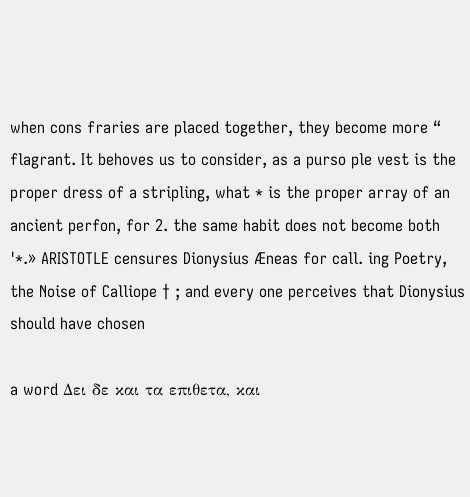when cons fraries are placed together, they become more “ flagrant. It behoves us to consider, as a purso ple vest is the proper dress of a stripling, what * is the proper array of an ancient perfon, for 2. the same habit does not become both '*.» ARISTOTLE censures Dionysius Æneas for call. ing Poetry, the Noise of Calliope † ; and every one perceives that Dionysius should have chosen

a word Δει δε και τα επιθετα, και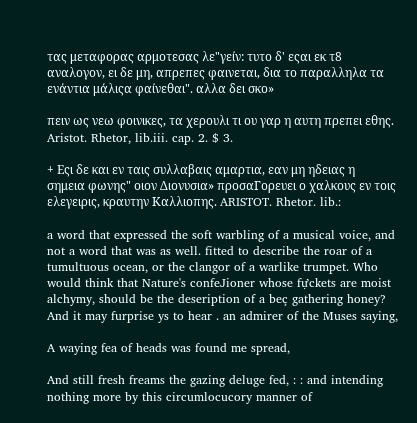τας μεταφορας αρμοτεσας λε"γείν: τυτο δ' εςαι εκ τ8 αναλογον, ει δε μη, απρεπες φαινεται, δια το παραλληλα τα ενάντια μάλιςα φαίνεθαι". αλλα δει σκο»

πειν ως νεω φοινικες, τα χερουλι τι ου γαρ η αυτη πρεπει εθης. Aristot. Rhetor, lib.iii. cap. 2. $ 3.

+ Εςι δε και εν ταις συλλαβαις αμαρτια, εαν μη ηδειας η σημεια φωνης" οιον Διονυσια» προσαΓορευει ο χαλκους εν τοις ελεγειρις, κραυτην Καλλιοπης. ARISTOT. Rhetor. lib.:

a word that expressed the soft warbling of a musical voice, and not a word that was as well. fitted to describe the roar of a tumultuous ocean, or the clangor of a warlike trumpet. Who would think that Nature's confeJioner whose fựckets are moist alchymy, should be the deseription of a beç gathering honey? And it may furprise ys to hear . an admirer of the Muses saying,

A waying fea of heads was found me spread,

And still fresh freams the gazing deluge fed, : : and intending nothing more by this circumlocucory manner of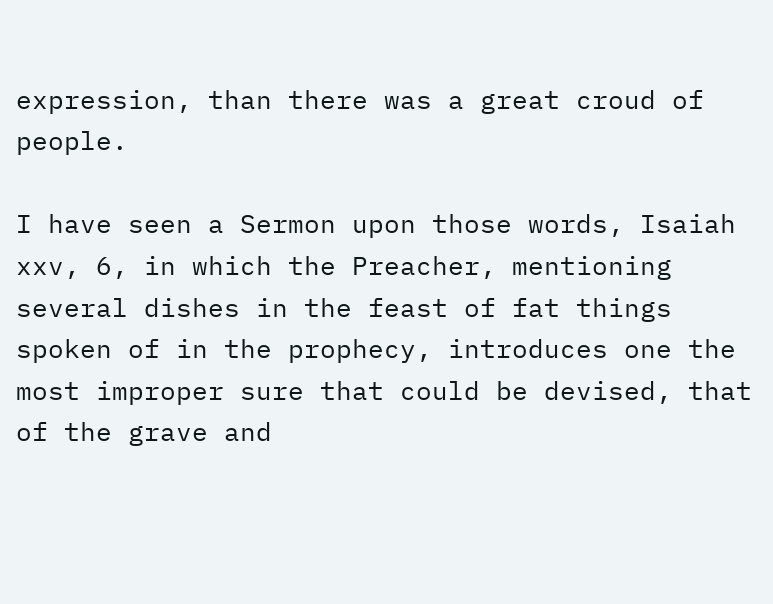expression, than there was a great croud of people.

I have seen a Sermon upon those words, Isaiah xxv, 6, in which the Preacher, mentioning several dishes in the feast of fat things spoken of in the prophecy, introduces one the most improper sure that could be devised, that of the grave and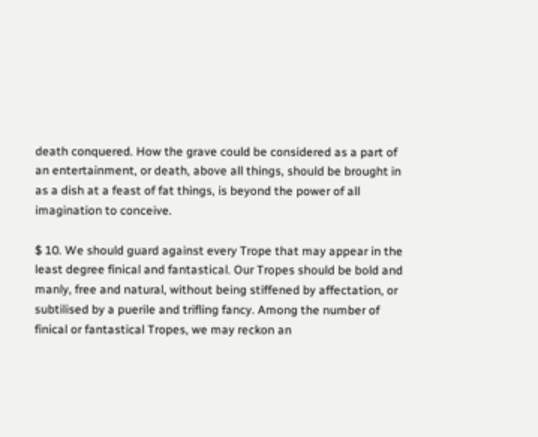death conquered. How the grave could be considered as a part of an entertainment, or death, above all things, should be brought in as a dish at a feast of fat things, is beyond the power of all imagination to conceive.

$ 10. We should guard against every Trope that may appear in the least degree finical and fantastical. Our Tropes should be bold and manly, free and natural, without being stiffened by affectation, or subtilised by a puerile and trifling fancy. Among the number of finical or fantastical Tropes, we may reckon an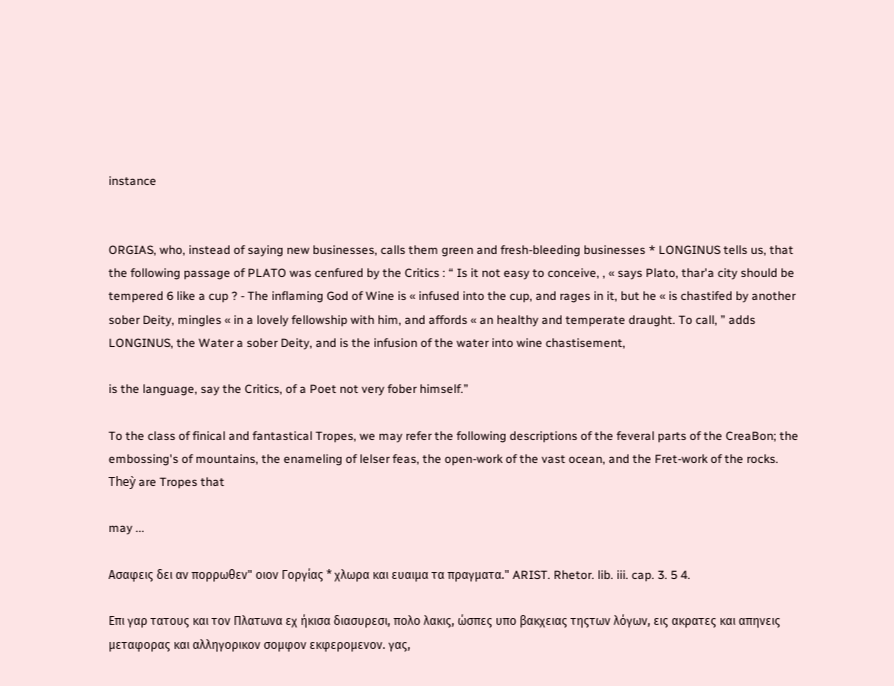instance


ORGIAS, who, instead of saying new businesses, calls them green and fresh-bleeding businesses * LONGINUS tells us, that the following passage of PLATO was cenfured by the Critics : “ Is it not easy to conceive, , « says Plato, thar'a city should be tempered 6 like a cup ? - The inflaming God of Wine is « infused into the cup, and rages in it, but he « is chastifed by another sober Deity, mingles « in a lovely fellowship with him, and affords « an healthy and temperate draught. To call, ” adds LONGINUS, the Water a sober Deity, and is the infusion of the water into wine chastisement,

is the language, say the Critics, of a Poet not very fober himself.”

To the class of finical and fantastical Tropes, we may refer the following descriptions of the feveral parts of the CreaBon; the embossing's of mountains, the enameling of lelser feas, the open-work of the vast ocean, and the Fret-work of the rocks. Theỳ are Tropes that

may ...

Ασαφεις δει αν πορρωθεν" οιον Γοργίας * χλωρα και ευαιμα τα πραγματα." ARIST. Rhetor. lib. iii. cap. 3. 5 4.

Επι γαρ τατους και τον Πλατωνα εχ ήκισα διασυρεσι, πολο λακις, ώσπες υπο βακχειας τηςτων λόγων, εις ακρατες και απηνεις μεταφορας και αλληγορικον σομφον εκφερομενον. γας,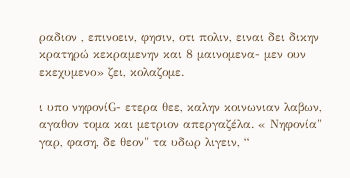ραδιον , επινοειν, φησιν, οτι πολιν, ειναι δει δικην κρατηρώ κεκραμενην και 8 μαινομενα- μεν ουν εκεχυμενο» ζει, κολαζομε.

ι υπο νηφονίG- ετερα θεε, καλην κοινωνιαν λαβων, αγαθον τομα και μετριον απεργαζέλα. « Νηφονία" γαρ, φαση, δε θεον" τα υδωρ λιγειν, “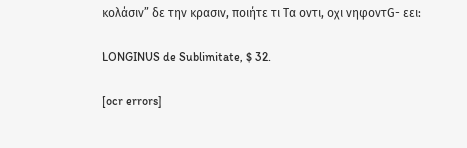κολάσιν” δε την κρασιν, ποιήτε τι Τα οντι, οχι νηφοντG- εει:

LONGINUS de Sublimitate, $ 32.

[ocr errors]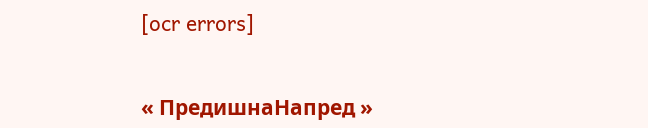[ocr errors]


« ПредишнаНапред »